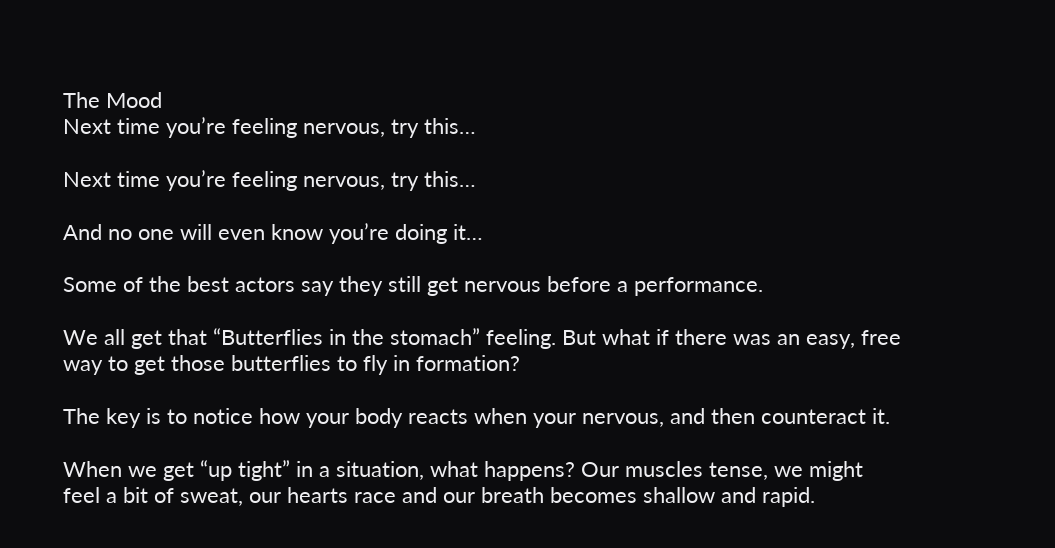The Mood
Next time you’re feeling nervous, try this…

Next time you’re feeling nervous, try this…

And no one will even know you’re doing it…

Some of the best actors say they still get nervous before a performance.

We all get that “Butterflies in the stomach” feeling. But what if there was an easy, free way to get those butterflies to fly in formation?

The key is to notice how your body reacts when your nervous, and then counteract it.

When we get “up tight” in a situation, what happens? Our muscles tense, we might feel a bit of sweat, our hearts race and our breath becomes shallow and rapid.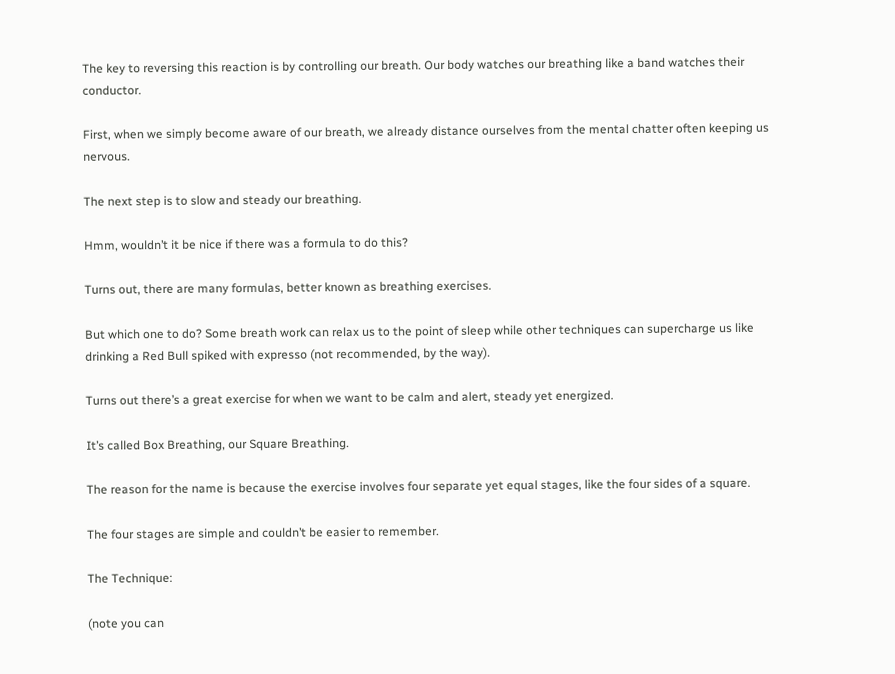The key to reversing this reaction is by controlling our breath. Our body watches our breathing like a band watches their conductor.

First, when we simply become aware of our breath, we already distance ourselves from the mental chatter often keeping us nervous.

The next step is to slow and steady our breathing.

Hmm, wouldn’t it be nice if there was a formula to do this?

Turns out, there are many formulas, better known as breathing exercises.

But which one to do? Some breath work can relax us to the point of sleep while other techniques can supercharge us like drinking a Red Bull spiked with expresso (not recommended, by the way).

Turns out there’s a great exercise for when we want to be calm and alert, steady yet energized.

It’s called Box Breathing, our Square Breathing.

The reason for the name is because the exercise involves four separate yet equal stages, like the four sides of a square.

The four stages are simple and couldn’t be easier to remember.

The Technique:

(note you can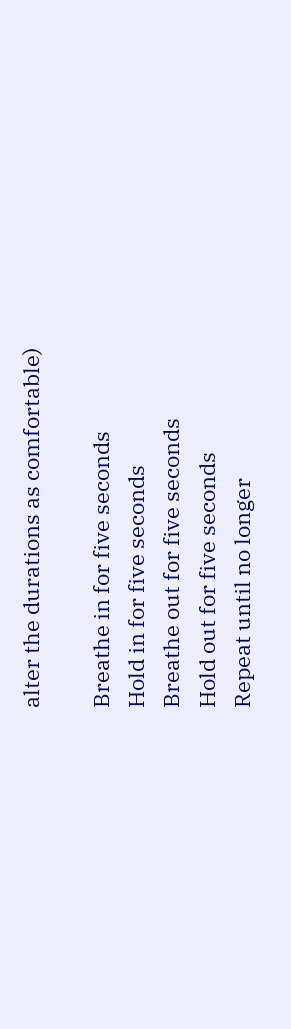alter the durations as comfortable)

Breathe in for five seconds
Hold in for five seconds
Breathe out for five seconds
Hold out for five seconds
Repeat until no longer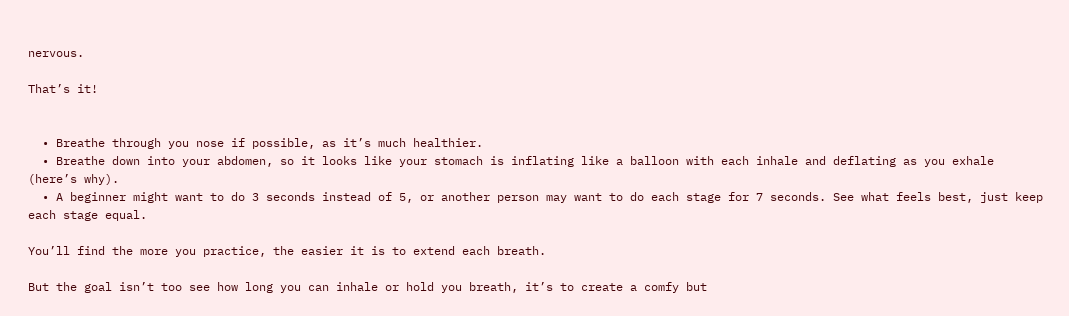nervous.

That’s it!


  • Breathe through you nose if possible, as it’s much healthier.
  • Breathe down into your abdomen, so it looks like your stomach is inflating like a balloon with each inhale and deflating as you exhale (here’s why).
  • A beginner might want to do 3 seconds instead of 5, or another person may want to do each stage for 7 seconds. See what feels best, just keep each stage equal.

You’ll find the more you practice, the easier it is to extend each breath.

But the goal isn’t too see how long you can inhale or hold you breath, it’s to create a comfy but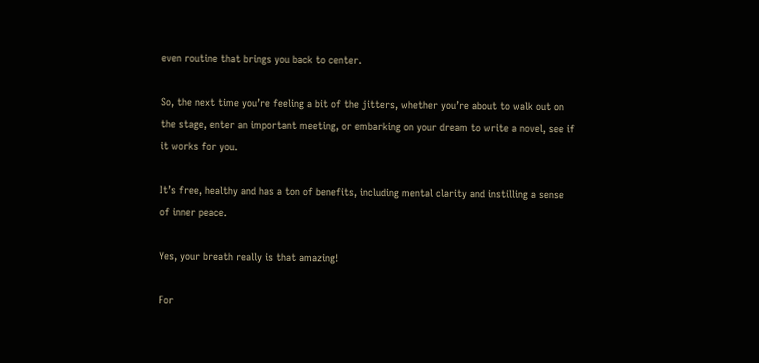even routine that brings you back to center.

So, the next time you’re feeling a bit of the jitters, whether you’re about to walk out on the stage, enter an important meeting, or embarking on your dream to write a novel, see if it works for you.

It’s free, healthy and has a ton of benefits, including mental clarity and instilling a sense of inner peace.

Yes, your breath really is that amazing!

For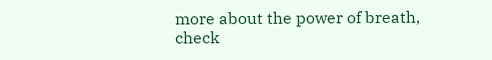more about the power of breath, check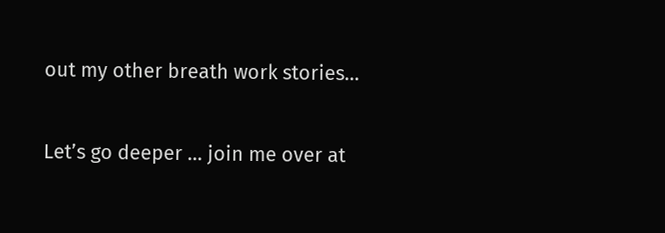out my other breath work stories…

Let’s go deeper … join me over at